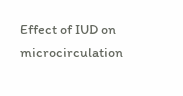Effect of IUD on microcirculation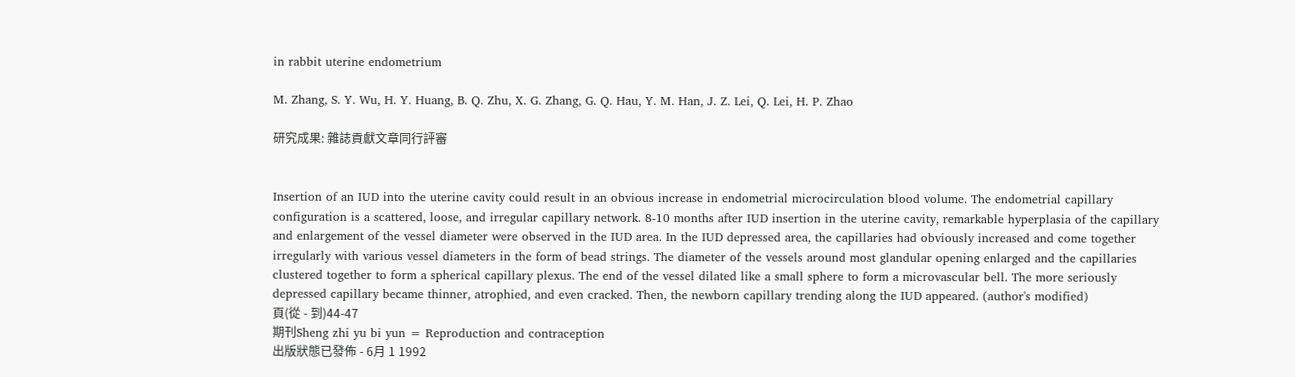in rabbit uterine endometrium

M. Zhang, S. Y. Wu, H. Y. Huang, B. Q. Zhu, X. G. Zhang, G. Q. Hau, Y. M. Han, J. Z. Lei, Q. Lei, H. P. Zhao

研究成果: 雜誌貢獻文章同行評審


Insertion of an IUD into the uterine cavity could result in an obvious increase in endometrial microcirculation blood volume. The endometrial capillary configuration is a scattered, loose, and irregular capillary network. 8-10 months after IUD insertion in the uterine cavity, remarkable hyperplasia of the capillary and enlargement of the vessel diameter were observed in the IUD area. In the IUD depressed area, the capillaries had obviously increased and come together irregularly with various vessel diameters in the form of bead strings. The diameter of the vessels around most glandular opening enlarged and the capillaries clustered together to form a spherical capillary plexus. The end of the vessel dilated like a small sphere to form a microvascular bell. The more seriously depressed capillary became thinner, atrophied, and even cracked. Then, the newborn capillary trending along the IUD appeared. (author's modified)
頁(從 - 到)44-47
期刊Sheng zhi yu bi yun = Reproduction and contraception
出版狀態已發佈 - 6月 1 1992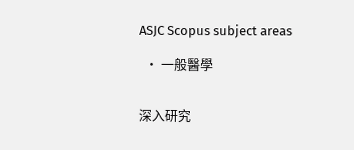ASJC Scopus subject areas

  • 一般醫學


深入研究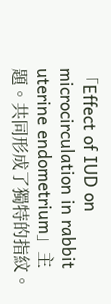「Effect of IUD on microcirculation in rabbit uterine endometrium」主題。共同形成了獨特的指紋。